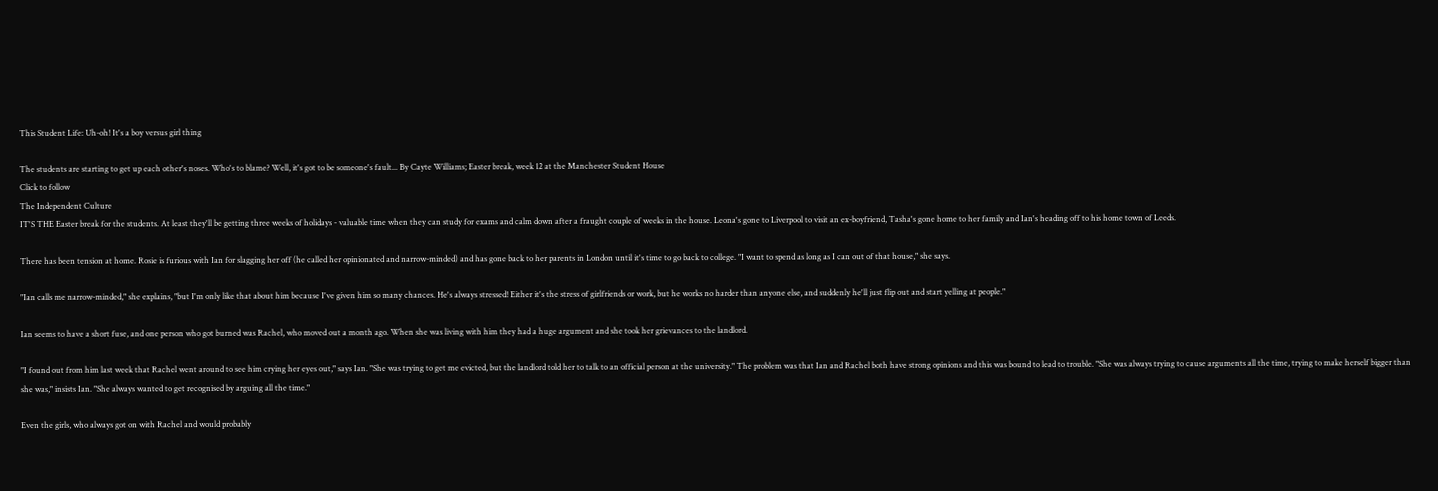This Student Life: Uh-oh! It's a boy versus girl thing

The students are starting to get up each other's noses. Who's to blame? Well, it's got to be someone's fault... By Cayte Williams; Easter break, week 12 at the Manchester Student House
Click to follow
The Independent Culture
IT'S THE Easter break for the students. At least they'll be getting three weeks of holidays - valuable time when they can study for exams and calm down after a fraught couple of weeks in the house. Leona's gone to Liverpool to visit an ex-boyfriend, Tasha's gone home to her family and Ian's heading off to his home town of Leeds.

There has been tension at home. Rosie is furious with Ian for slagging her off (he called her opinionated and narrow-minded) and has gone back to her parents in London until it's time to go back to college. "I want to spend as long as I can out of that house," she says.

"Ian calls me narrow-minded," she explains, "but I'm only like that about him because I've given him so many chances. He's always stressed! Either it's the stress of girlfriends or work, but he works no harder than anyone else, and suddenly he'll just flip out and start yelling at people."

Ian seems to have a short fuse, and one person who got burned was Rachel, who moved out a month ago. When she was living with him they had a huge argument and she took her grievances to the landlord.

"I found out from him last week that Rachel went around to see him crying her eyes out," says Ian. "She was trying to get me evicted, but the landlord told her to talk to an official person at the university." The problem was that Ian and Rachel both have strong opinions and this was bound to lead to trouble. "She was always trying to cause arguments all the time, trying to make herself bigger than she was," insists Ian. "She always wanted to get recognised by arguing all the time."

Even the girls, who always got on with Rachel and would probably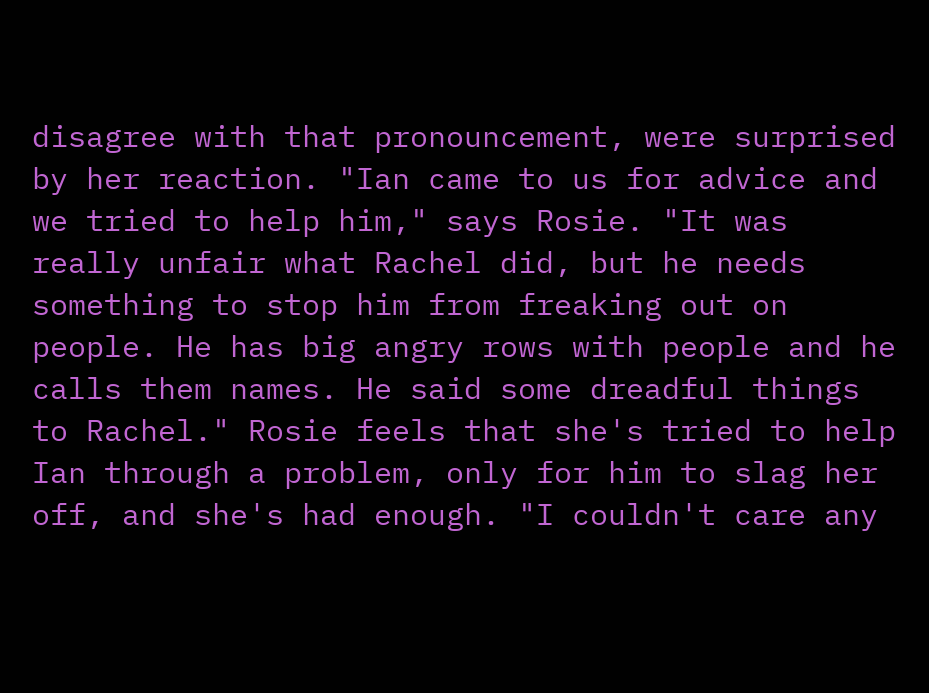disagree with that pronouncement, were surprised by her reaction. "Ian came to us for advice and we tried to help him," says Rosie. "It was really unfair what Rachel did, but he needs something to stop him from freaking out on people. He has big angry rows with people and he calls them names. He said some dreadful things to Rachel." Rosie feels that she's tried to help Ian through a problem, only for him to slag her off, and she's had enough. "I couldn't care any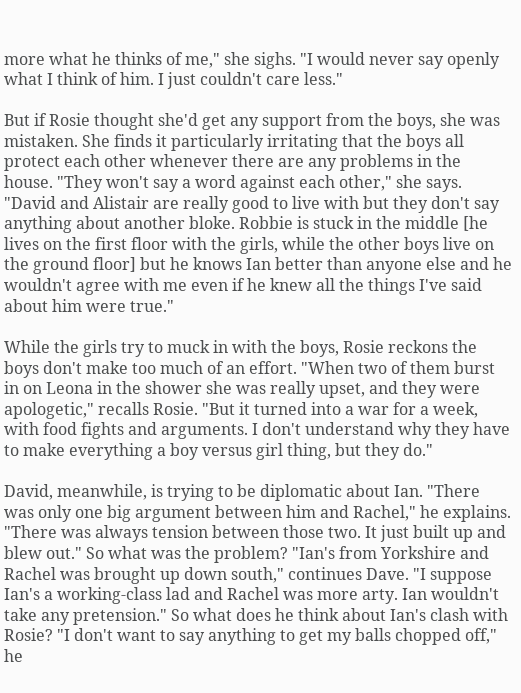more what he thinks of me," she sighs. "I would never say openly what I think of him. I just couldn't care less."

But if Rosie thought she'd get any support from the boys, she was mistaken. She finds it particularly irritating that the boys all protect each other whenever there are any problems in the house. "They won't say a word against each other," she says. "David and Alistair are really good to live with but they don't say anything about another bloke. Robbie is stuck in the middle [he lives on the first floor with the girls, while the other boys live on the ground floor] but he knows Ian better than anyone else and he wouldn't agree with me even if he knew all the things I've said about him were true."

While the girls try to muck in with the boys, Rosie reckons the boys don't make too much of an effort. "When two of them burst in on Leona in the shower she was really upset, and they were apologetic," recalls Rosie. "But it turned into a war for a week, with food fights and arguments. I don't understand why they have to make everything a boy versus girl thing, but they do."

David, meanwhile, is trying to be diplomatic about Ian. "There was only one big argument between him and Rachel," he explains. "There was always tension between those two. It just built up and blew out." So what was the problem? "Ian's from Yorkshire and Rachel was brought up down south," continues Dave. "I suppose Ian's a working-class lad and Rachel was more arty. Ian wouldn't take any pretension." So what does he think about Ian's clash with Rosie? "I don't want to say anything to get my balls chopped off," he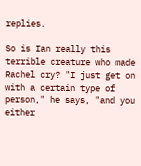replies.

So is Ian really this terrible creature who made Rachel cry? "I just get on with a certain type of person," he says, "and you either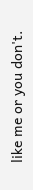like me or you don't.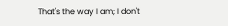That's the way I am; I don't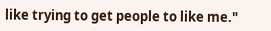like trying to get people to like me."